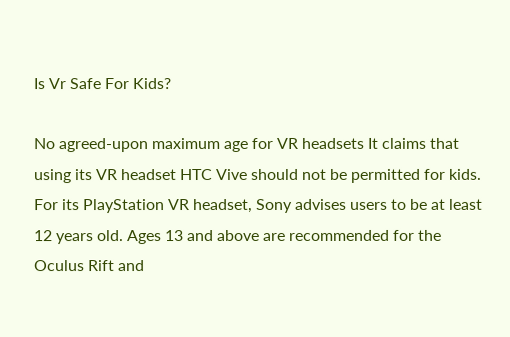Is Vr Safe For Kids?

No agreed-upon maximum age for VR headsets It claims that using its VR headset HTC Vive should not be permitted for kids. For its PlayStation VR headset, Sony advises users to be at least 12 years old. Ages 13 and above are recommended for the Oculus Rift and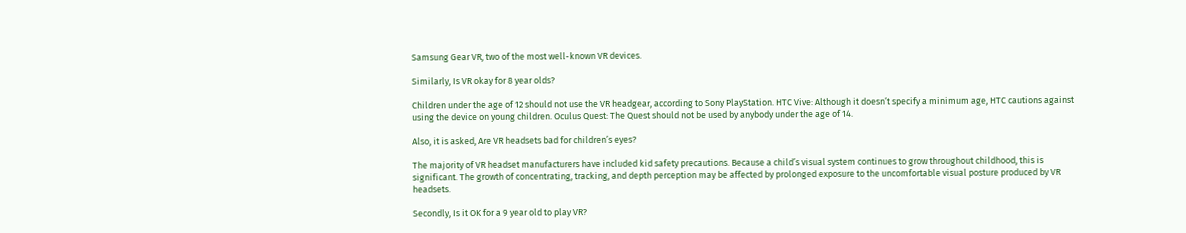Samsung Gear VR, two of the most well-known VR devices.

Similarly, Is VR okay for 8 year olds?

Children under the age of 12 should not use the VR headgear, according to Sony PlayStation. HTC Vive: Although it doesn’t specify a minimum age, HTC cautions against using the device on young children. Oculus Quest: The Quest should not be used by anybody under the age of 14.

Also, it is asked, Are VR headsets bad for children’s eyes?

The majority of VR headset manufacturers have included kid safety precautions. Because a child’s visual system continues to grow throughout childhood, this is significant. The growth of concentrating, tracking, and depth perception may be affected by prolonged exposure to the uncomfortable visual posture produced by VR headsets.

Secondly, Is it OK for a 9 year old to play VR?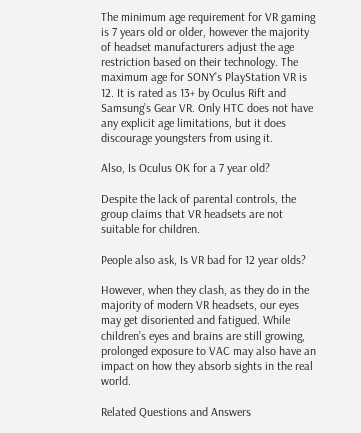The minimum age requirement for VR gaming is 7 years old or older, however the majority of headset manufacturers adjust the age restriction based on their technology. The maximum age for SONY’s PlayStation VR is 12. It is rated as 13+ by Oculus Rift and Samsung’s Gear VR. Only HTC does not have any explicit age limitations, but it does discourage youngsters from using it.

Also, Is Oculus OK for a 7 year old?

Despite the lack of parental controls, the group claims that VR headsets are not suitable for children.

People also ask, Is VR bad for 12 year olds?

However, when they clash, as they do in the majority of modern VR headsets, our eyes may get disoriented and fatigued. While children’s eyes and brains are still growing, prolonged exposure to VAC may also have an impact on how they absorb sights in the real world.

Related Questions and Answers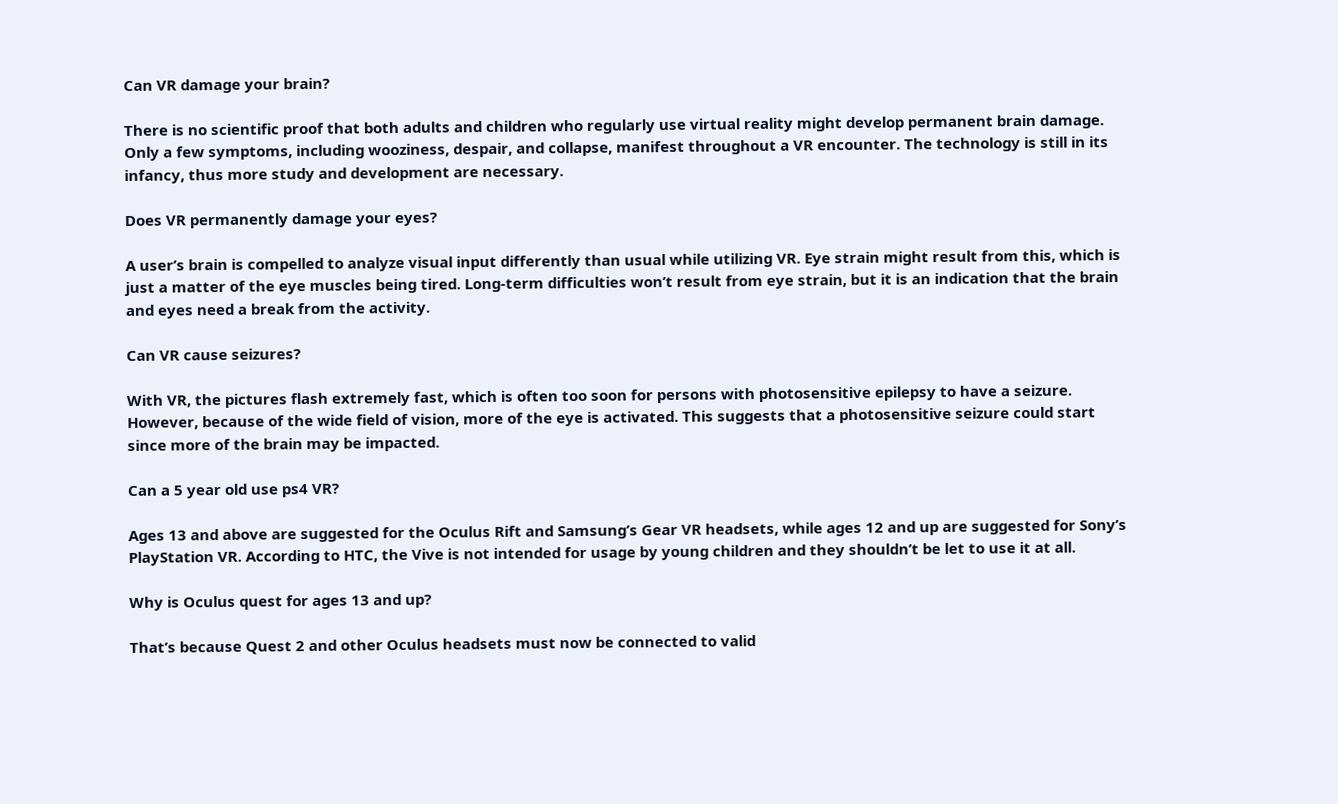Can VR damage your brain?

There is no scientific proof that both adults and children who regularly use virtual reality might develop permanent brain damage. Only a few symptoms, including wooziness, despair, and collapse, manifest throughout a VR encounter. The technology is still in its infancy, thus more study and development are necessary.

Does VR permanently damage your eyes?

A user’s brain is compelled to analyze visual input differently than usual while utilizing VR. Eye strain might result from this, which is just a matter of the eye muscles being tired. Long-term difficulties won’t result from eye strain, but it is an indication that the brain and eyes need a break from the activity.

Can VR cause seizures?

With VR, the pictures flash extremely fast, which is often too soon for persons with photosensitive epilepsy to have a seizure. However, because of the wide field of vision, more of the eye is activated. This suggests that a photosensitive seizure could start since more of the brain may be impacted.

Can a 5 year old use ps4 VR?

Ages 13 and above are suggested for the Oculus Rift and Samsung’s Gear VR headsets, while ages 12 and up are suggested for Sony’s PlayStation VR. According to HTC, the Vive is not intended for usage by young children and they shouldn’t be let to use it at all.

Why is Oculus quest for ages 13 and up?

That’s because Quest 2 and other Oculus headsets must now be connected to valid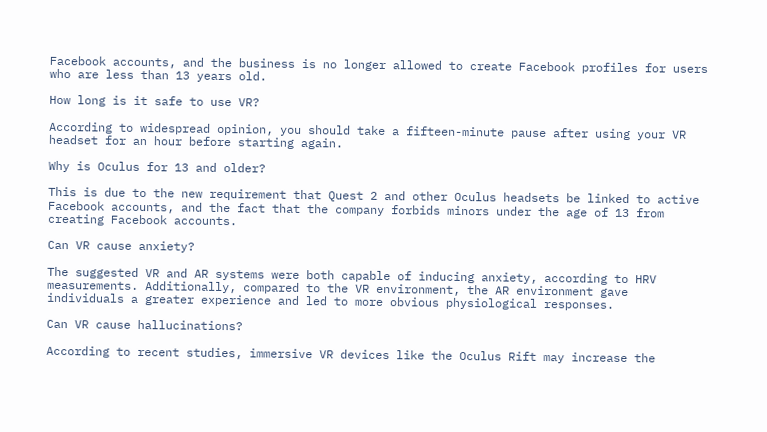Facebook accounts, and the business is no longer allowed to create Facebook profiles for users who are less than 13 years old.

How long is it safe to use VR?

According to widespread opinion, you should take a fifteen-minute pause after using your VR headset for an hour before starting again.

Why is Oculus for 13 and older?

This is due to the new requirement that Quest 2 and other Oculus headsets be linked to active Facebook accounts, and the fact that the company forbids minors under the age of 13 from creating Facebook accounts.

Can VR cause anxiety?

The suggested VR and AR systems were both capable of inducing anxiety, according to HRV measurements. Additionally, compared to the VR environment, the AR environment gave individuals a greater experience and led to more obvious physiological responses.

Can VR cause hallucinations?

According to recent studies, immersive VR devices like the Oculus Rift may increase the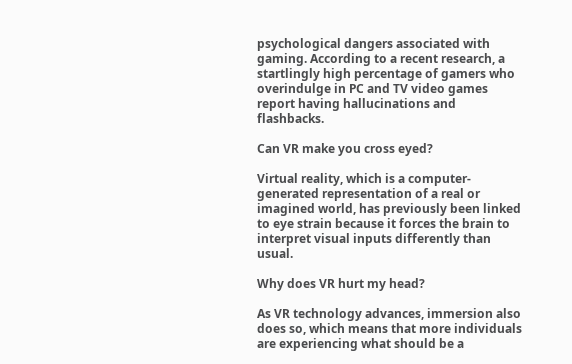psychological dangers associated with gaming. According to a recent research, a startlingly high percentage of gamers who overindulge in PC and TV video games report having hallucinations and flashbacks.

Can VR make you cross eyed?

Virtual reality, which is a computer-generated representation of a real or imagined world, has previously been linked to eye strain because it forces the brain to interpret visual inputs differently than usual.

Why does VR hurt my head?

As VR technology advances, immersion also does so, which means that more individuals are experiencing what should be a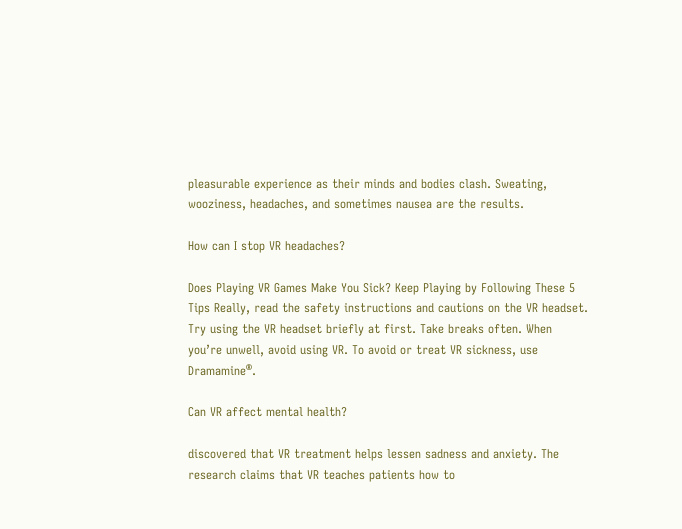pleasurable experience as their minds and bodies clash. Sweating, wooziness, headaches, and sometimes nausea are the results.

How can I stop VR headaches?

Does Playing VR Games Make You Sick? Keep Playing by Following These 5 Tips Really, read the safety instructions and cautions on the VR headset. Try using the VR headset briefly at first. Take breaks often. When you’re unwell, avoid using VR. To avoid or treat VR sickness, use Dramamine®.

Can VR affect mental health?

discovered that VR treatment helps lessen sadness and anxiety. The research claims that VR teaches patients how to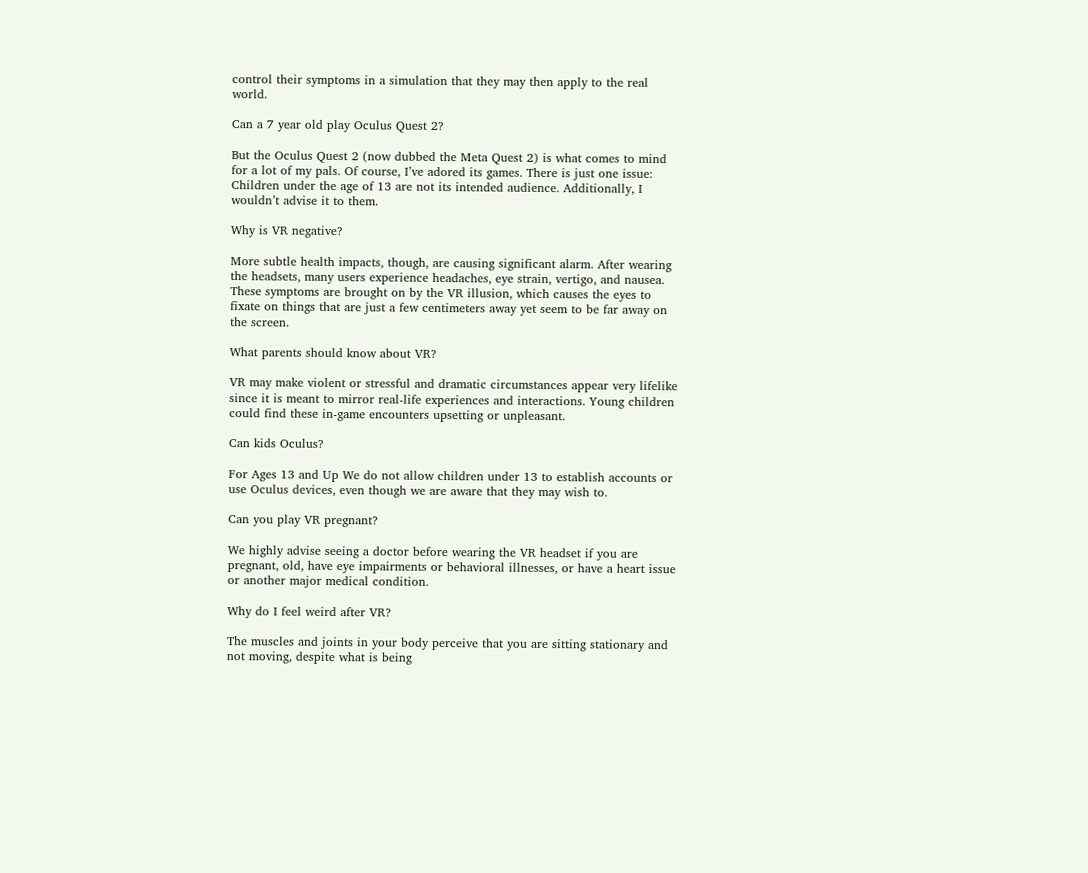control their symptoms in a simulation that they may then apply to the real world.

Can a 7 year old play Oculus Quest 2?

But the Oculus Quest 2 (now dubbed the Meta Quest 2) is what comes to mind for a lot of my pals. Of course, I’ve adored its games. There is just one issue: Children under the age of 13 are not its intended audience. Additionally, I wouldn’t advise it to them.

Why is VR negative?

More subtle health impacts, though, are causing significant alarm. After wearing the headsets, many users experience headaches, eye strain, vertigo, and nausea. These symptoms are brought on by the VR illusion, which causes the eyes to fixate on things that are just a few centimeters away yet seem to be far away on the screen.

What parents should know about VR?

VR may make violent or stressful and dramatic circumstances appear very lifelike since it is meant to mirror real-life experiences and interactions. Young children could find these in-game encounters upsetting or unpleasant.

Can kids Oculus?

For Ages 13 and Up We do not allow children under 13 to establish accounts or use Oculus devices, even though we are aware that they may wish to.

Can you play VR pregnant?

We highly advise seeing a doctor before wearing the VR headset if you are pregnant, old, have eye impairments or behavioral illnesses, or have a heart issue or another major medical condition.

Why do I feel weird after VR?

The muscles and joints in your body perceive that you are sitting stationary and not moving, despite what is being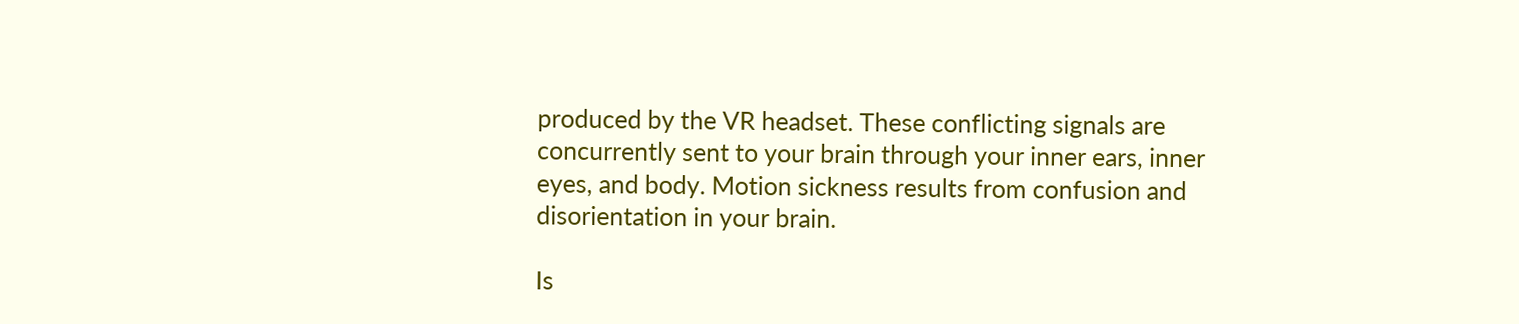produced by the VR headset. These conflicting signals are concurrently sent to your brain through your inner ears, inner eyes, and body. Motion sickness results from confusion and disorientation in your brain.

Is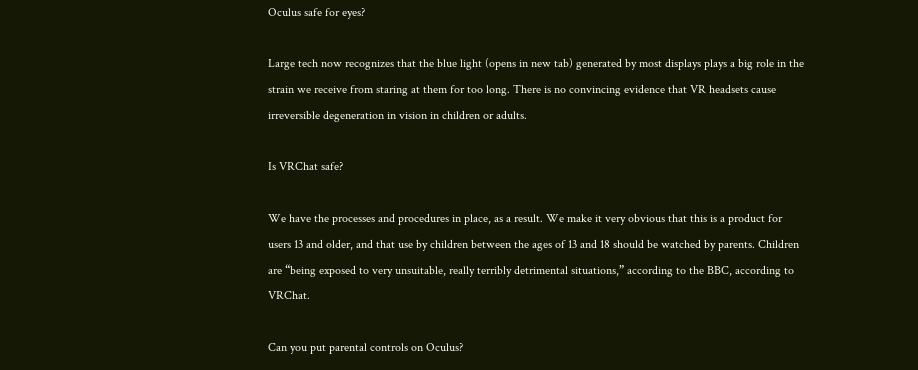Oculus safe for eyes?

Large tech now recognizes that the blue light (opens in new tab) generated by most displays plays a big role in the strain we receive from staring at them for too long. There is no convincing evidence that VR headsets cause irreversible degeneration in vision in children or adults.

Is VRChat safe?

We have the processes and procedures in place, as a result. We make it very obvious that this is a product for users 13 and older, and that use by children between the ages of 13 and 18 should be watched by parents. Children are “being exposed to very unsuitable, really terribly detrimental situations,” according to the BBC, according to VRChat.

Can you put parental controls on Oculus?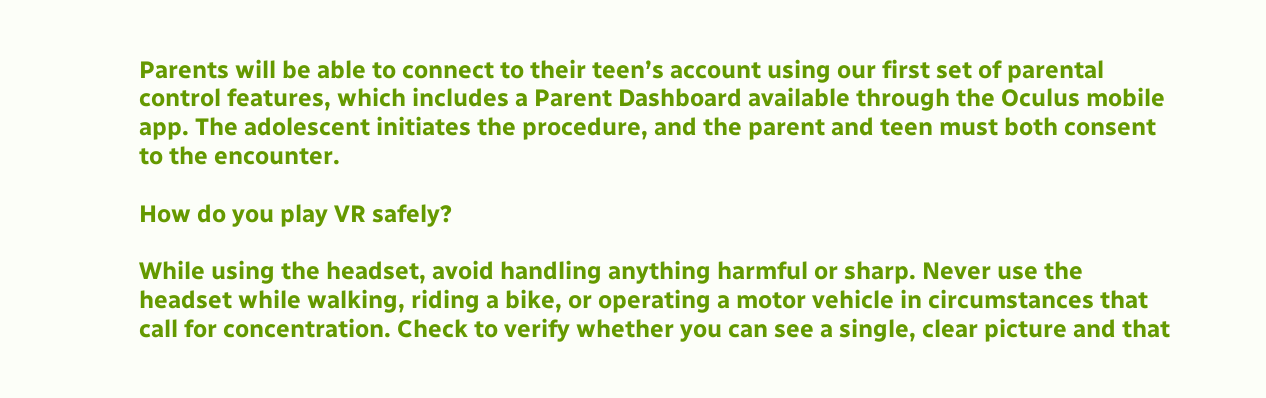Parents will be able to connect to their teen’s account using our first set of parental control features, which includes a Parent Dashboard available through the Oculus mobile app. The adolescent initiates the procedure, and the parent and teen must both consent to the encounter.

How do you play VR safely?

While using the headset, avoid handling anything harmful or sharp. Never use the headset while walking, riding a bike, or operating a motor vehicle in circumstances that call for concentration. Check to verify whether you can see a single, clear picture and that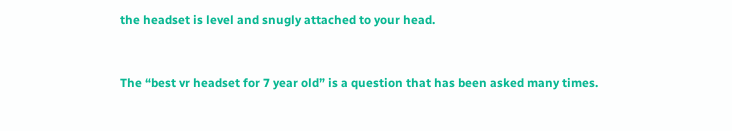the headset is level and snugly attached to your head.


The “best vr headset for 7 year old” is a question that has been asked many times.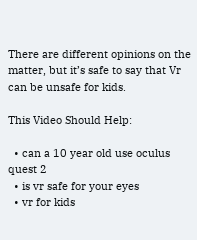There are different opinions on the matter, but it’s safe to say that Vr can be unsafe for kids.

This Video Should Help:

  • can a 10 year old use oculus quest 2
  • is vr safe for your eyes
  • vr for kids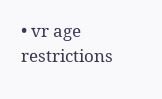• vr age restrictions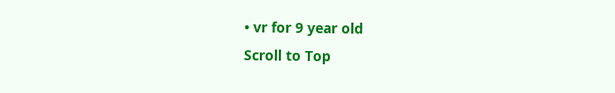• vr for 9 year old
Scroll to Top